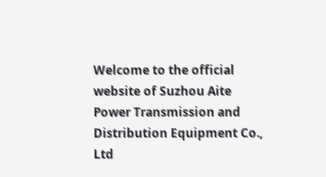Welcome to the official website of Suzhou Aite Power Transmission and Distribution Equipment Co., Ltd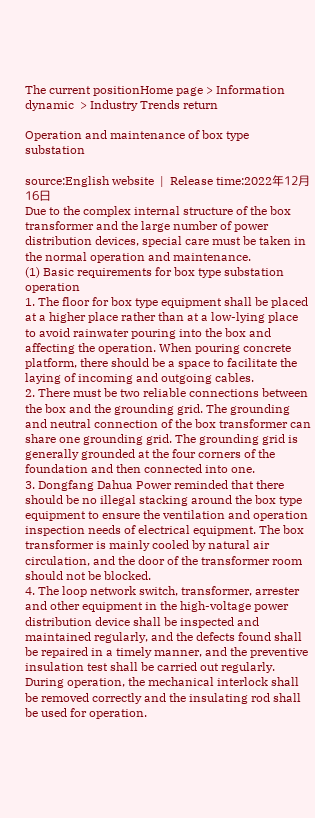The current positionHome page > Information dynamic  > Industry Trends return

Operation and maintenance of box type substation

source:English website  |  Release time:2022年12月16日
Due to the complex internal structure of the box transformer and the large number of power distribution devices, special care must be taken in the normal operation and maintenance.
(1) Basic requirements for box type substation operation
1. The floor for box type equipment shall be placed at a higher place rather than at a low-lying place to avoid rainwater pouring into the box and affecting the operation. When pouring concrete platform, there should be a space to facilitate the laying of incoming and outgoing cables.
2. There must be two reliable connections between the box and the grounding grid. The grounding and neutral connection of the box transformer can share one grounding grid. The grounding grid is generally grounded at the four corners of the foundation and then connected into one.
3. Dongfang Dahua Power reminded that there should be no illegal stacking around the box type equipment to ensure the ventilation and operation inspection needs of electrical equipment. The box transformer is mainly cooled by natural air circulation, and the door of the transformer room should not be blocked.
4. The loop network switch, transformer, arrester and other equipment in the high-voltage power distribution device shall be inspected and maintained regularly, and the defects found shall be repaired in a timely manner, and the preventive insulation test shall be carried out regularly. During operation, the mechanical interlock shall be removed correctly and the insulating rod shall be used for operation.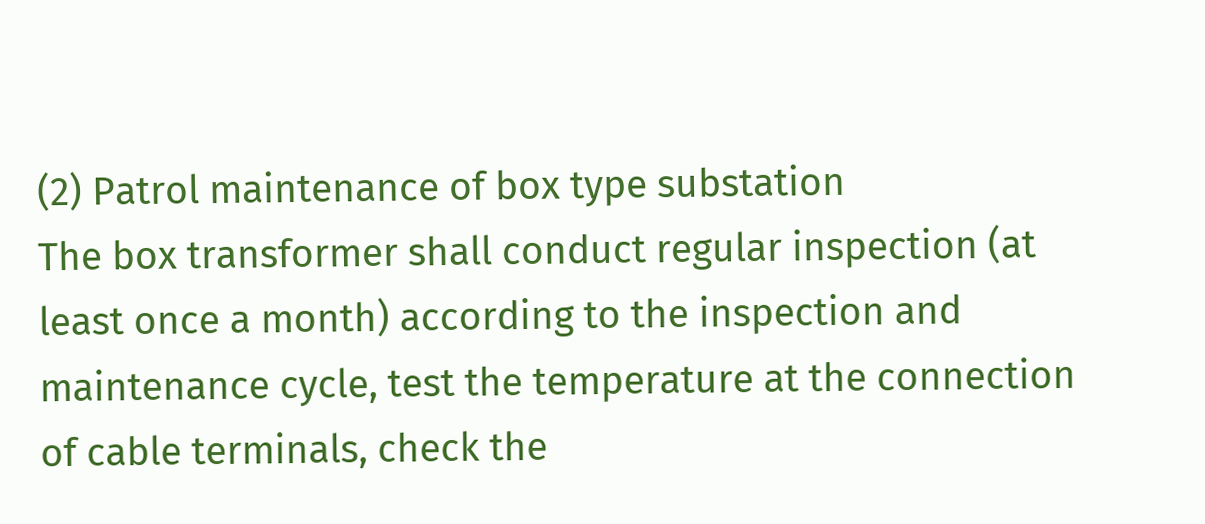(2) Patrol maintenance of box type substation
The box transformer shall conduct regular inspection (at least once a month) according to the inspection and maintenance cycle, test the temperature at the connection of cable terminals, check the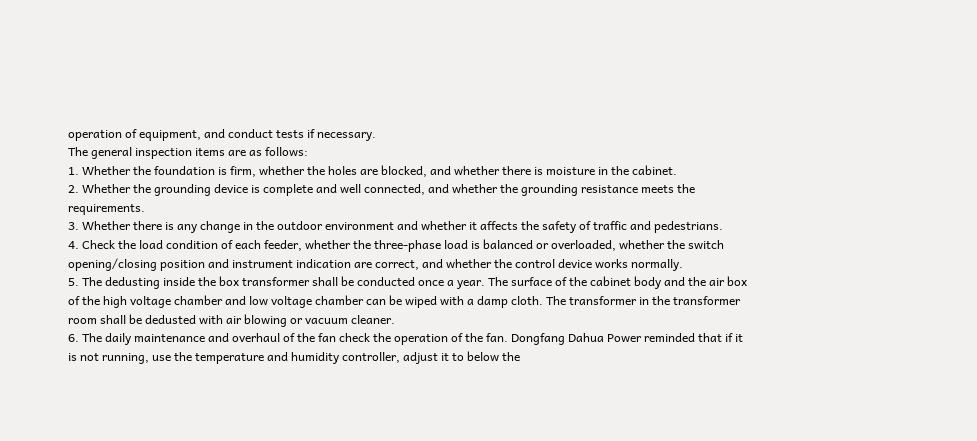operation of equipment, and conduct tests if necessary.
The general inspection items are as follows:
1. Whether the foundation is firm, whether the holes are blocked, and whether there is moisture in the cabinet.
2. Whether the grounding device is complete and well connected, and whether the grounding resistance meets the requirements.
3. Whether there is any change in the outdoor environment and whether it affects the safety of traffic and pedestrians.
4. Check the load condition of each feeder, whether the three-phase load is balanced or overloaded, whether the switch opening/closing position and instrument indication are correct, and whether the control device works normally.
5. The dedusting inside the box transformer shall be conducted once a year. The surface of the cabinet body and the air box of the high voltage chamber and low voltage chamber can be wiped with a damp cloth. The transformer in the transformer room shall be dedusted with air blowing or vacuum cleaner.
6. The daily maintenance and overhaul of the fan check the operation of the fan. Dongfang Dahua Power reminded that if it is not running, use the temperature and humidity controller, adjust it to below the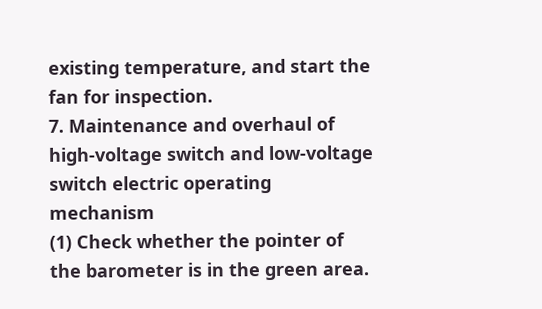existing temperature, and start the fan for inspection.
7. Maintenance and overhaul of high-voltage switch and low-voltage switch electric operating mechanism
(1) Check whether the pointer of the barometer is in the green area.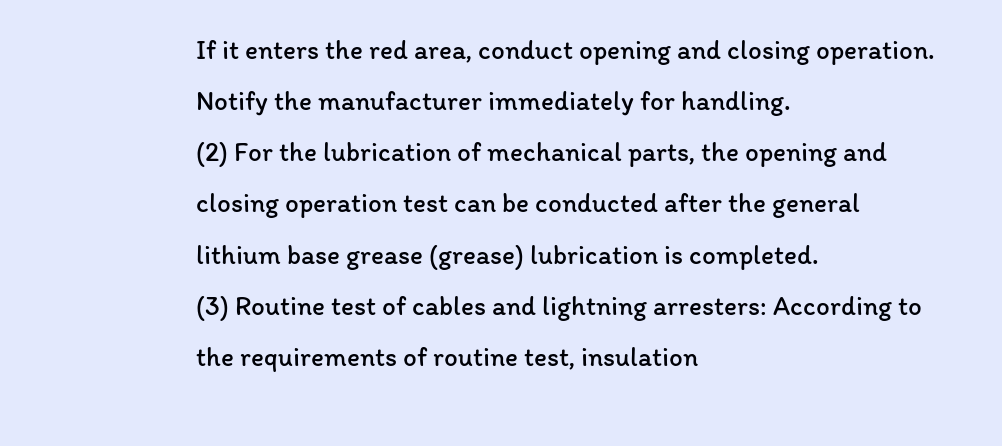If it enters the red area, conduct opening and closing operation. Notify the manufacturer immediately for handling.
(2) For the lubrication of mechanical parts, the opening and closing operation test can be conducted after the general lithium base grease (grease) lubrication is completed.
(3) Routine test of cables and lightning arresters: According to the requirements of routine test, insulation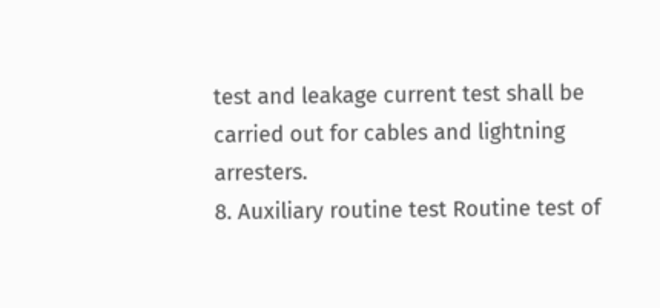test and leakage current test shall be carried out for cables and lightning arresters.
8. Auxiliary routine test Routine test of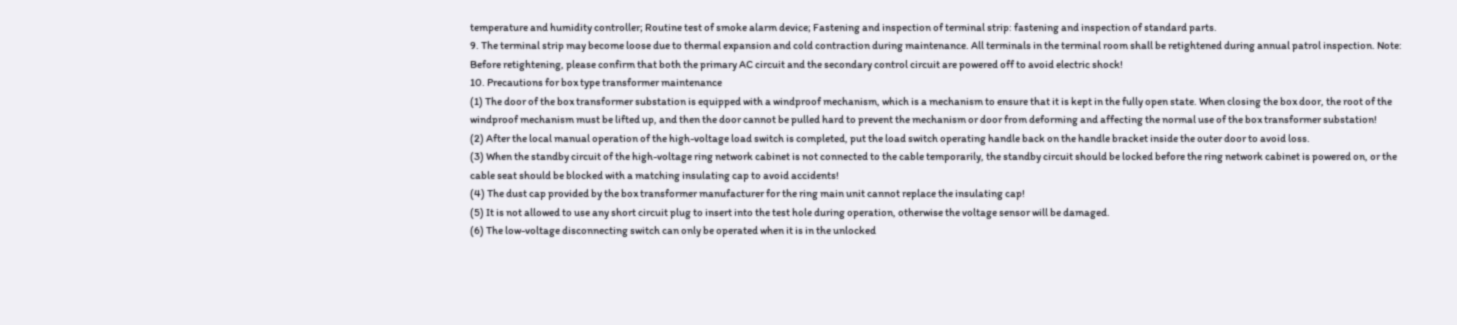temperature and humidity controller; Routine test of smoke alarm device; Fastening and inspection of terminal strip: fastening and inspection of standard parts.
9. The terminal strip may become loose due to thermal expansion and cold contraction during maintenance. All terminals in the terminal room shall be retightened during annual patrol inspection. Note: Before retightening, please confirm that both the primary AC circuit and the secondary control circuit are powered off to avoid electric shock!
10. Precautions for box type transformer maintenance
(1) The door of the box transformer substation is equipped with a windproof mechanism, which is a mechanism to ensure that it is kept in the fully open state. When closing the box door, the root of the windproof mechanism must be lifted up, and then the door cannot be pulled hard to prevent the mechanism or door from deforming and affecting the normal use of the box transformer substation!
(2) After the local manual operation of the high-voltage load switch is completed, put the load switch operating handle back on the handle bracket inside the outer door to avoid loss.
(3) When the standby circuit of the high-voltage ring network cabinet is not connected to the cable temporarily, the standby circuit should be locked before the ring network cabinet is powered on, or the cable seat should be blocked with a matching insulating cap to avoid accidents!
(4) The dust cap provided by the box transformer manufacturer for the ring main unit cannot replace the insulating cap!
(5) It is not allowed to use any short circuit plug to insert into the test hole during operation, otherwise the voltage sensor will be damaged.
(6) The low-voltage disconnecting switch can only be operated when it is in the unlocked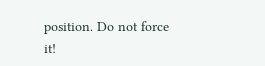position. Do not force it!